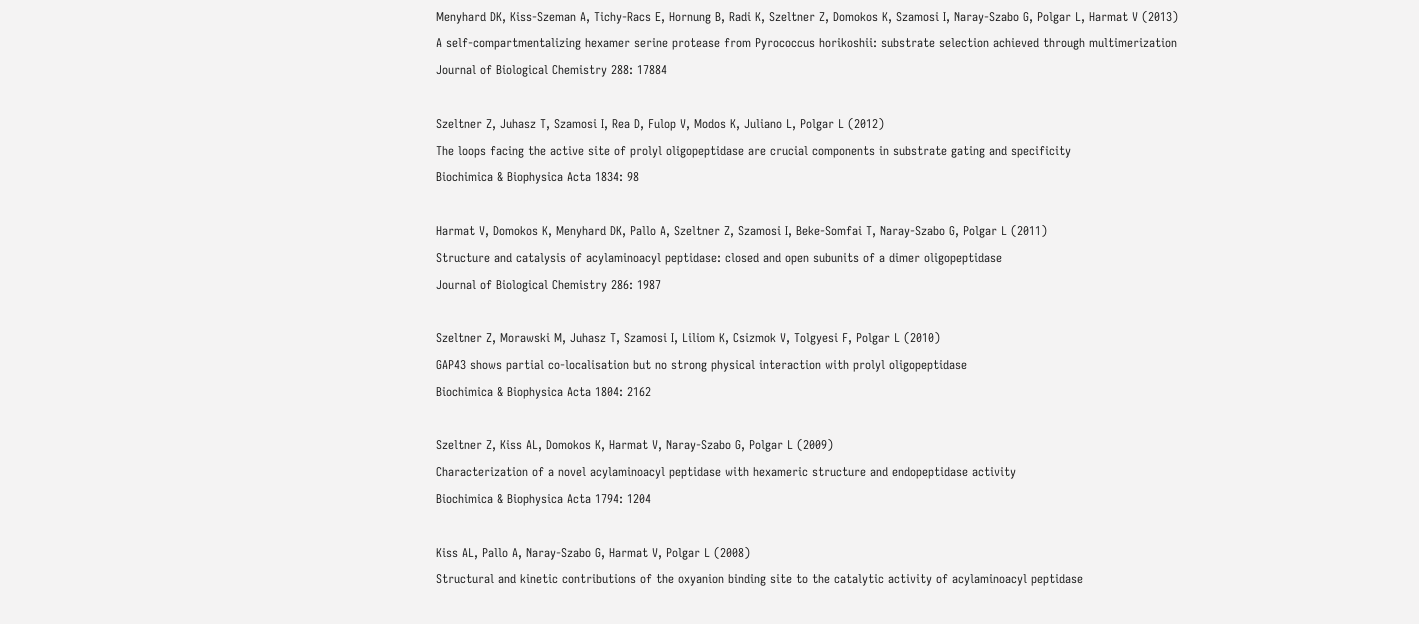Menyhard DK, Kiss-Szeman A, Tichy-Racs E, Hornung B, Radi K, Szeltner Z, Domokos K, Szamosi I, Naray-Szabo G, Polgar L, Harmat V (2013)
A self-compartmentalizing hexamer serine protease from Pyrococcus horikoshii: substrate selection achieved through multimerization
Journal of Biological Chemistry 288: 17884

Szeltner Z, Juhasz T, Szamosi I, Rea D, Fulop V, Modos K, Juliano L, Polgar L (2012)
The loops facing the active site of prolyl oligopeptidase are crucial components in substrate gating and specificity
Biochimica & Biophysica Acta 1834: 98

Harmat V, Domokos K, Menyhard DK, Pallo A, Szeltner Z, Szamosi I, Beke-Somfai T, Naray-Szabo G, Polgar L (2011)
Structure and catalysis of acylaminoacyl peptidase: closed and open subunits of a dimer oligopeptidase
Journal of Biological Chemistry 286: 1987

Szeltner Z, Morawski M, Juhasz T, Szamosi I, Liliom K, Csizmok V, Tolgyesi F, Polgar L (2010)
GAP43 shows partial co-localisation but no strong physical interaction with prolyl oligopeptidase
Biochimica & Biophysica Acta 1804: 2162

Szeltner Z, Kiss AL, Domokos K, Harmat V, Naray-Szabo G, Polgar L (2009)
Characterization of a novel acylaminoacyl peptidase with hexameric structure and endopeptidase activity
Biochimica & Biophysica Acta 1794: 1204

Kiss AL, Pallo A, Naray-Szabo G, Harmat V, Polgar L (2008)
Structural and kinetic contributions of the oxyanion binding site to the catalytic activity of acylaminoacyl peptidase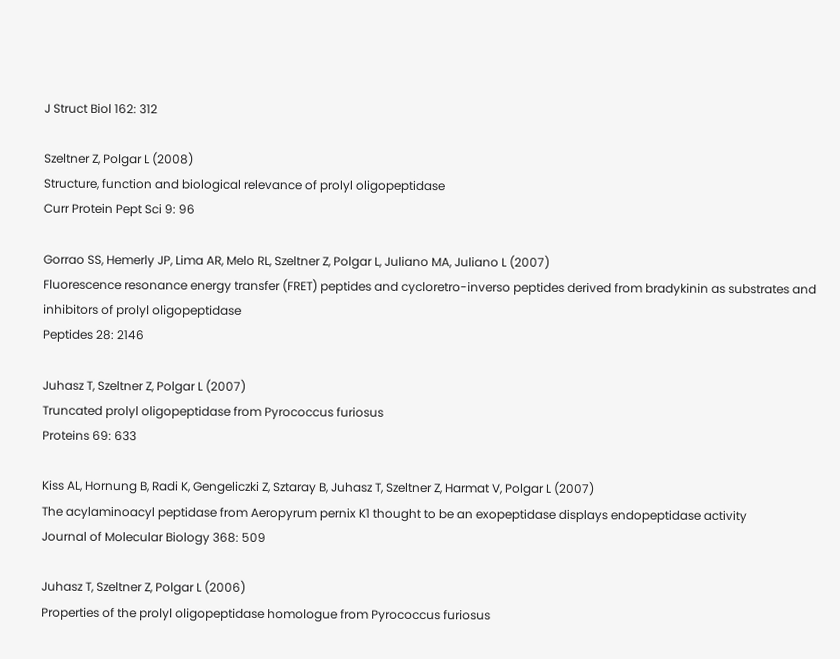J Struct Biol 162: 312

Szeltner Z, Polgar L (2008)
Structure, function and biological relevance of prolyl oligopeptidase
Curr Protein Pept Sci 9: 96

Gorrao SS, Hemerly JP, Lima AR, Melo RL, Szeltner Z, Polgar L, Juliano MA, Juliano L (2007)
Fluorescence resonance energy transfer (FRET) peptides and cycloretro-inverso peptides derived from bradykinin as substrates and inhibitors of prolyl oligopeptidase
Peptides 28: 2146

Juhasz T, Szeltner Z, Polgar L (2007)
Truncated prolyl oligopeptidase from Pyrococcus furiosus
Proteins 69: 633

Kiss AL, Hornung B, Radi K, Gengeliczki Z, Sztaray B, Juhasz T, Szeltner Z, Harmat V, Polgar L (2007)
The acylaminoacyl peptidase from Aeropyrum pernix K1 thought to be an exopeptidase displays endopeptidase activity
Journal of Molecular Biology 368: 509

Juhasz T, Szeltner Z, Polgar L (2006)
Properties of the prolyl oligopeptidase homologue from Pyrococcus furiosus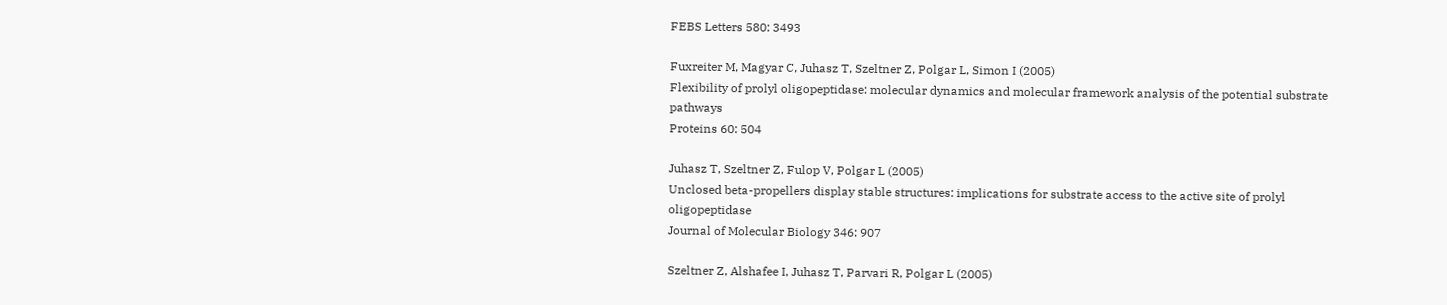FEBS Letters 580: 3493

Fuxreiter M, Magyar C, Juhasz T, Szeltner Z, Polgar L, Simon I (2005)
Flexibility of prolyl oligopeptidase: molecular dynamics and molecular framework analysis of the potential substrate pathways
Proteins 60: 504

Juhasz T, Szeltner Z, Fulop V, Polgar L (2005)
Unclosed beta-propellers display stable structures: implications for substrate access to the active site of prolyl oligopeptidase
Journal of Molecular Biology 346: 907

Szeltner Z, Alshafee I, Juhasz T, Parvari R, Polgar L (2005)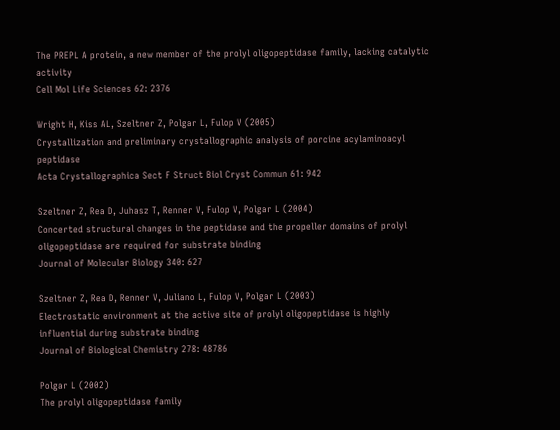The PREPL A protein, a new member of the prolyl oligopeptidase family, lacking catalytic activity
Cell Mol Life Sciences 62: 2376

Wright H, Kiss AL, Szeltner Z, Polgar L, Fulop V (2005)
Crystallization and preliminary crystallographic analysis of porcine acylaminoacyl peptidase
Acta Crystallographica Sect F Struct Biol Cryst Commun 61: 942

Szeltner Z, Rea D, Juhasz T, Renner V, Fulop V, Polgar L (2004)
Concerted structural changes in the peptidase and the propeller domains of prolyl oligopeptidase are required for substrate binding
Journal of Molecular Biology 340: 627

Szeltner Z, Rea D, Renner V, Juliano L, Fulop V, Polgar L (2003)
Electrostatic environment at the active site of prolyl oligopeptidase is highly influential during substrate binding
Journal of Biological Chemistry 278: 48786

Polgar L (2002)
The prolyl oligopeptidase family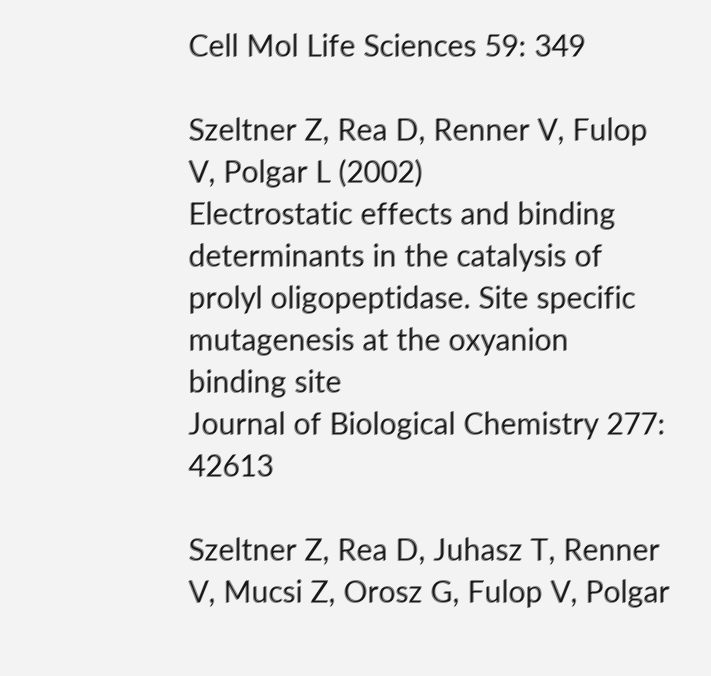Cell Mol Life Sciences 59: 349

Szeltner Z, Rea D, Renner V, Fulop V, Polgar L (2002)
Electrostatic effects and binding determinants in the catalysis of prolyl oligopeptidase. Site specific mutagenesis at the oxyanion binding site
Journal of Biological Chemistry 277: 42613

Szeltner Z, Rea D, Juhasz T, Renner V, Mucsi Z, Orosz G, Fulop V, Polgar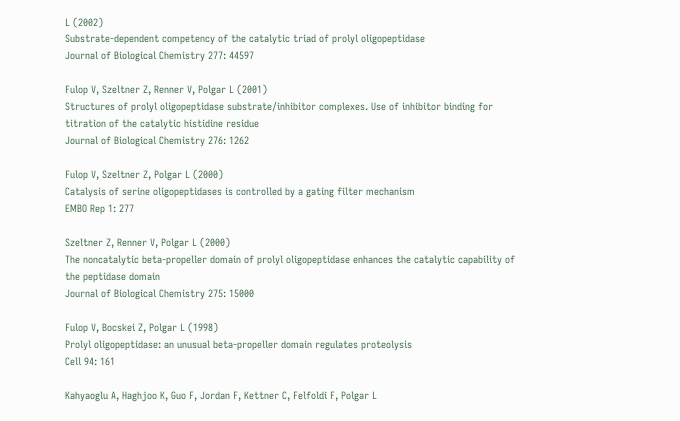L (2002)
Substrate-dependent competency of the catalytic triad of prolyl oligopeptidase
Journal of Biological Chemistry 277: 44597

Fulop V, Szeltner Z, Renner V, Polgar L (2001)
Structures of prolyl oligopeptidase substrate/inhibitor complexes. Use of inhibitor binding for titration of the catalytic histidine residue
Journal of Biological Chemistry 276: 1262

Fulop V, Szeltner Z, Polgar L (2000)
Catalysis of serine oligopeptidases is controlled by a gating filter mechanism
EMBO Rep 1: 277

Szeltner Z, Renner V, Polgar L (2000)
The noncatalytic beta-propeller domain of prolyl oligopeptidase enhances the catalytic capability of the peptidase domain
Journal of Biological Chemistry 275: 15000

Fulop V, Bocskei Z, Polgar L (1998)
Prolyl oligopeptidase: an unusual beta-propeller domain regulates proteolysis
Cell 94: 161

Kahyaoglu A, Haghjoo K, Guo F, Jordan F, Kettner C, Felfoldi F, Polgar L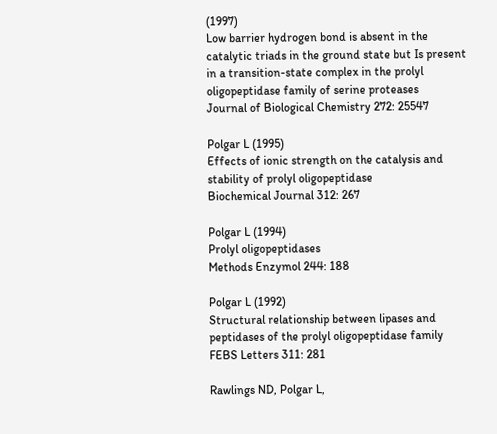(1997)
Low barrier hydrogen bond is absent in the catalytic triads in the ground state but Is present in a transition-state complex in the prolyl oligopeptidase family of serine proteases
Journal of Biological Chemistry 272: 25547

Polgar L (1995)
Effects of ionic strength on the catalysis and stability of prolyl oligopeptidase
Biochemical Journal 312: 267

Polgar L (1994)
Prolyl oligopeptidases
Methods Enzymol 244: 188

Polgar L (1992)
Structural relationship between lipases and peptidases of the prolyl oligopeptidase family
FEBS Letters 311: 281

Rawlings ND, Polgar L,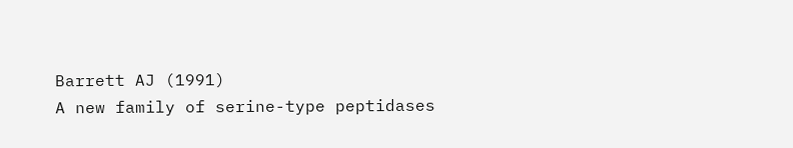Barrett AJ (1991)
A new family of serine-type peptidases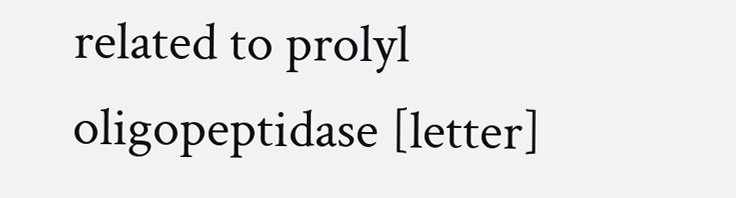related to prolyl oligopeptidase [letter]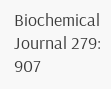Biochemical Journal 279: 907